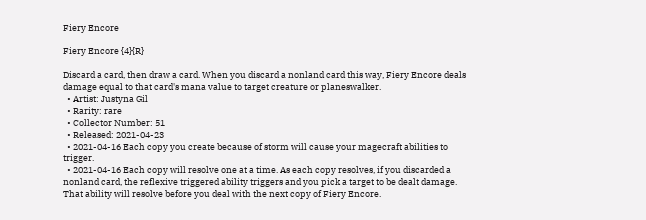Fiery Encore

Fiery Encore {4}{R}

Discard a card, then draw a card. When you discard a nonland card this way, Fiery Encore deals damage equal to that card's mana value to target creature or planeswalker.
  • Artist: Justyna Gil
  • Rarity: rare
  • Collector Number: 51
  • Released: 2021-04-23
  • 2021-04-16 Each copy you create because of storm will cause your magecraft abilities to trigger.
  • 2021-04-16 Each copy will resolve one at a time. As each copy resolves, if you discarded a nonland card, the reflexive triggered ability triggers and you pick a target to be dealt damage. That ability will resolve before you deal with the next copy of Fiery Encore.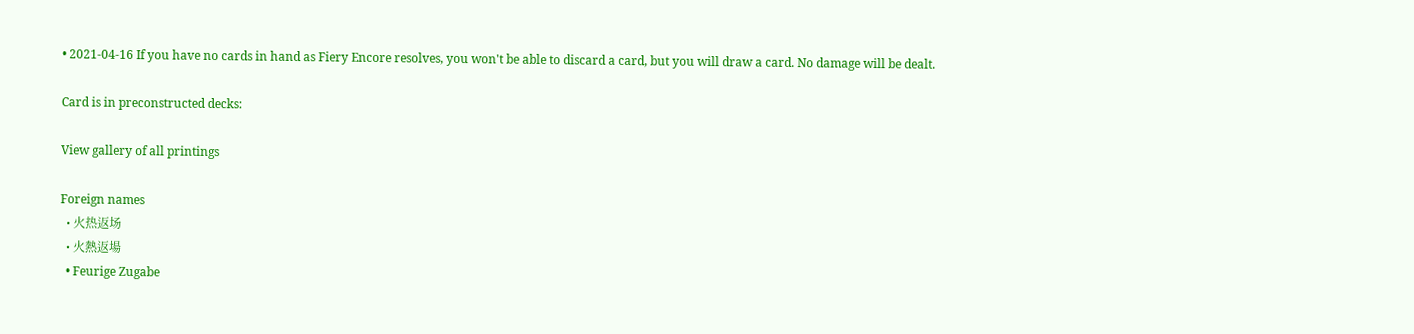• 2021-04-16 If you have no cards in hand as Fiery Encore resolves, you won't be able to discard a card, but you will draw a card. No damage will be dealt.

Card is in preconstructed decks:

View gallery of all printings

Foreign names
  • 火热返场
  • 火熱返場
  • Feurige Zugabe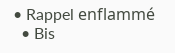• Rappel enflammé
  • Bis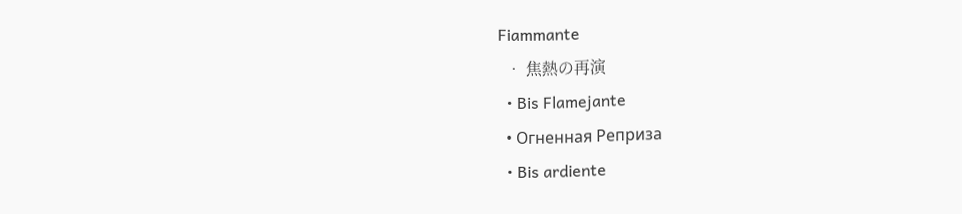Fiammante
  • 焦熱の再演
  • Bis Flamejante
  • Огненная Реприза
  • Bis ardiente